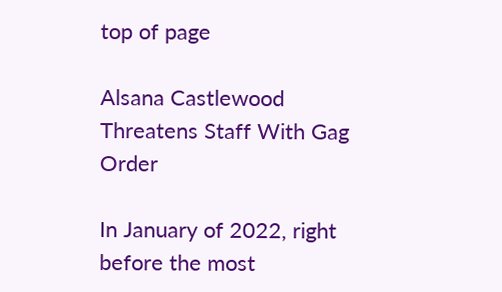top of page

Alsana Castlewood Threatens Staff With Gag Order

In January of 2022, right before the most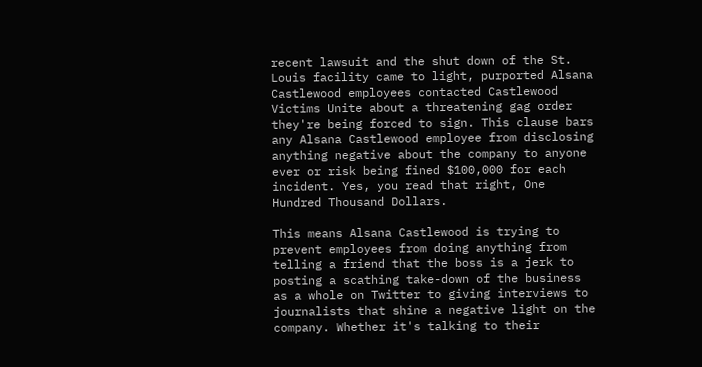recent lawsuit and the shut down of the St. Louis facility came to light, purported Alsana Castlewood employees contacted Castlewood Victims Unite about a threatening gag order they're being forced to sign. This clause bars any Alsana Castlewood employee from disclosing anything negative about the company to anyone ever or risk being fined $100,000 for each incident. Yes, you read that right, One Hundred Thousand Dollars.

This means Alsana Castlewood is trying to prevent employees from doing anything from telling a friend that the boss is a jerk to posting a scathing take-down of the business as a whole on Twitter to giving interviews to journalists that shine a negative light on the company. Whether it's talking to their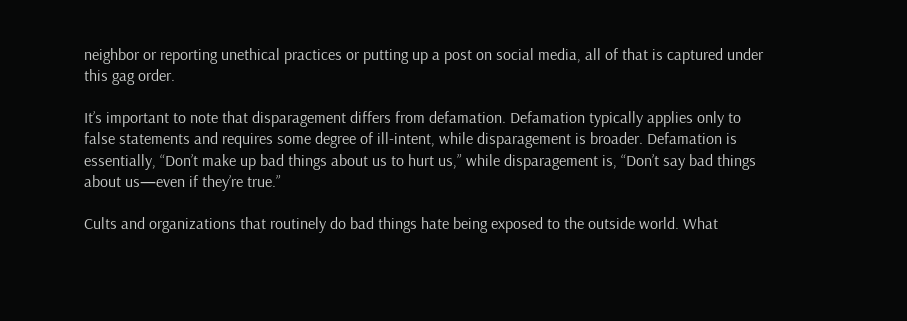neighbor or reporting unethical practices or putting up a post on social media, all of that is captured under this gag order.

It’s important to note that disparagement differs from defamation. Defamation typically applies only to false statements and requires some degree of ill-intent, while disparagement is broader. Defamation is essentially, “Don’t make up bad things about us to hurt us,” while disparagement is, “Don’t say bad things about us—even if they’re true.”

Cults and organizations that routinely do bad things hate being exposed to the outside world. What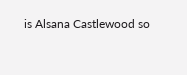is Alsana Castlewood so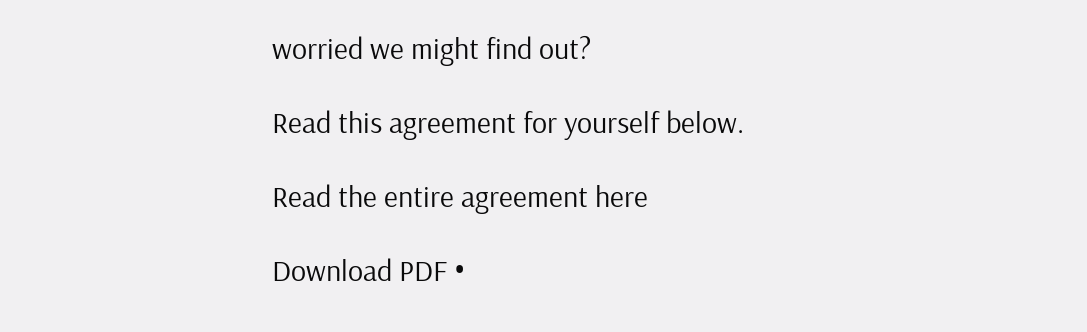worried we might find out?

Read this agreement for yourself below.

Read the entire agreement here

Download PDF •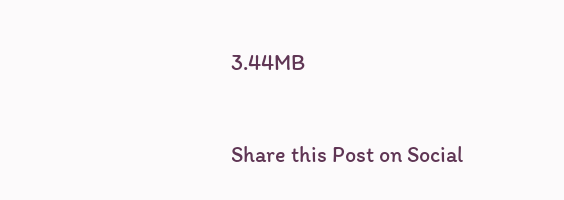3.44MB


Share this Post on Social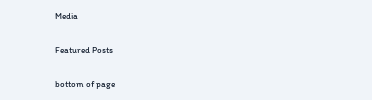Media

Featured Posts

bottom of page